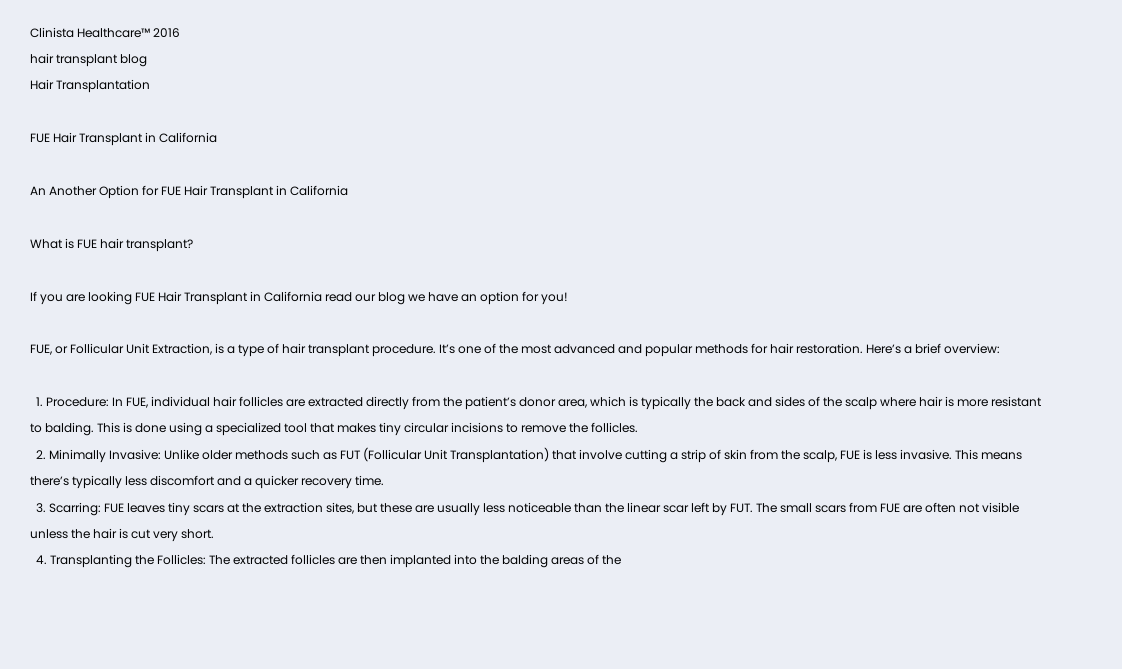Clinista Healthcare™ 2016
hair transplant blog
Hair Transplantation

FUE Hair Transplant in California

An Another Option for FUE Hair Transplant in California

What is FUE hair transplant?

If you are looking FUE Hair Transplant in California read our blog we have an option for you!

FUE, or Follicular Unit Extraction, is a type of hair transplant procedure. It’s one of the most advanced and popular methods for hair restoration. Here’s a brief overview:

  1. Procedure: In FUE, individual hair follicles are extracted directly from the patient’s donor area, which is typically the back and sides of the scalp where hair is more resistant to balding. This is done using a specialized tool that makes tiny circular incisions to remove the follicles.
  2. Minimally Invasive: Unlike older methods such as FUT (Follicular Unit Transplantation) that involve cutting a strip of skin from the scalp, FUE is less invasive. This means there’s typically less discomfort and a quicker recovery time.
  3. Scarring: FUE leaves tiny scars at the extraction sites, but these are usually less noticeable than the linear scar left by FUT. The small scars from FUE are often not visible unless the hair is cut very short.
  4. Transplanting the Follicles: The extracted follicles are then implanted into the balding areas of the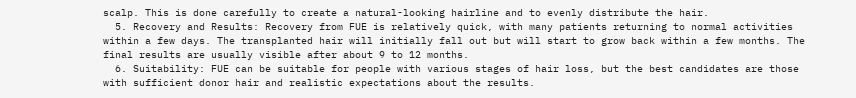scalp. This is done carefully to create a natural-looking hairline and to evenly distribute the hair.
  5. Recovery and Results: Recovery from FUE is relatively quick, with many patients returning to normal activities within a few days. The transplanted hair will initially fall out but will start to grow back within a few months. The final results are usually visible after about 9 to 12 months.
  6. Suitability: FUE can be suitable for people with various stages of hair loss, but the best candidates are those with sufficient donor hair and realistic expectations about the results.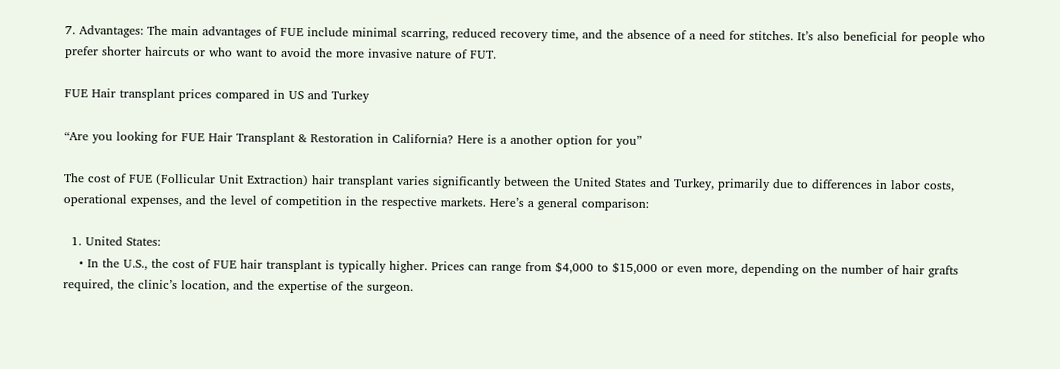7. Advantages: The main advantages of FUE include minimal scarring, reduced recovery time, and the absence of a need for stitches. It’s also beneficial for people who prefer shorter haircuts or who want to avoid the more invasive nature of FUT.

FUE Hair transplant prices compared in US and Turkey

“Are you looking for FUE Hair Transplant & Restoration in California? Here is a another option for you”

The cost of FUE (Follicular Unit Extraction) hair transplant varies significantly between the United States and Turkey, primarily due to differences in labor costs, operational expenses, and the level of competition in the respective markets. Here’s a general comparison:

  1. United States:
    • In the U.S., the cost of FUE hair transplant is typically higher. Prices can range from $4,000 to $15,000 or even more, depending on the number of hair grafts required, the clinic’s location, and the expertise of the surgeon.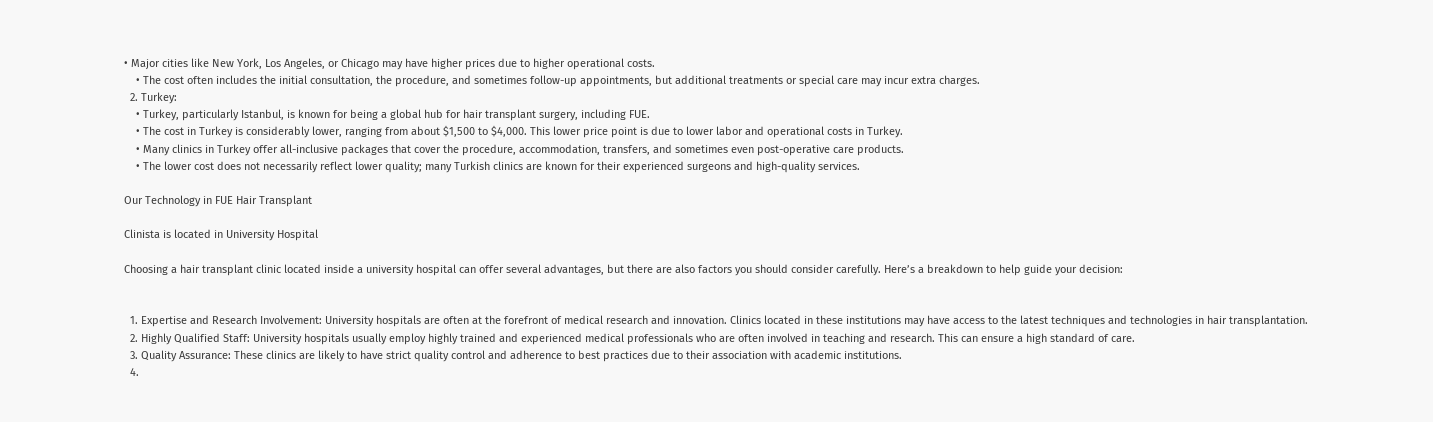• Major cities like New York, Los Angeles, or Chicago may have higher prices due to higher operational costs.
    • The cost often includes the initial consultation, the procedure, and sometimes follow-up appointments, but additional treatments or special care may incur extra charges.
  2. Turkey:
    • Turkey, particularly Istanbul, is known for being a global hub for hair transplant surgery, including FUE.
    • The cost in Turkey is considerably lower, ranging from about $1,500 to $4,000. This lower price point is due to lower labor and operational costs in Turkey.
    • Many clinics in Turkey offer all-inclusive packages that cover the procedure, accommodation, transfers, and sometimes even post-operative care products.
    • The lower cost does not necessarily reflect lower quality; many Turkish clinics are known for their experienced surgeons and high-quality services.

Our Technology in FUE Hair Transplant

Clinista is located in University Hospital

Choosing a hair transplant clinic located inside a university hospital can offer several advantages, but there are also factors you should consider carefully. Here’s a breakdown to help guide your decision:


  1. Expertise and Research Involvement: University hospitals are often at the forefront of medical research and innovation. Clinics located in these institutions may have access to the latest techniques and technologies in hair transplantation.
  2. Highly Qualified Staff: University hospitals usually employ highly trained and experienced medical professionals who are often involved in teaching and research. This can ensure a high standard of care.
  3. Quality Assurance: These clinics are likely to have strict quality control and adherence to best practices due to their association with academic institutions.
  4.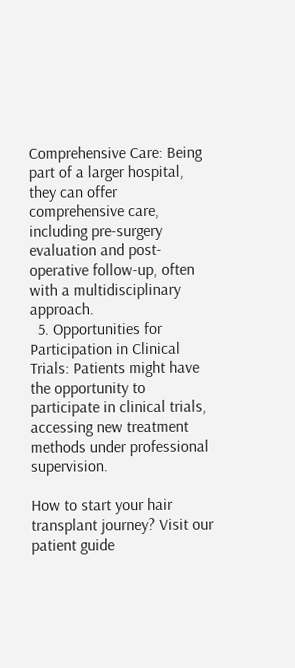Comprehensive Care: Being part of a larger hospital, they can offer comprehensive care, including pre-surgery evaluation and post-operative follow-up, often with a multidisciplinary approach.
  5. Opportunities for Participation in Clinical Trials: Patients might have the opportunity to participate in clinical trials, accessing new treatment methods under professional supervision.

How to start your hair transplant journey? Visit our patient guide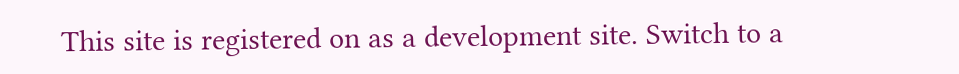This site is registered on as a development site. Switch to a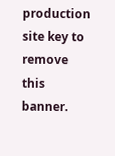production site key to remove this banner.